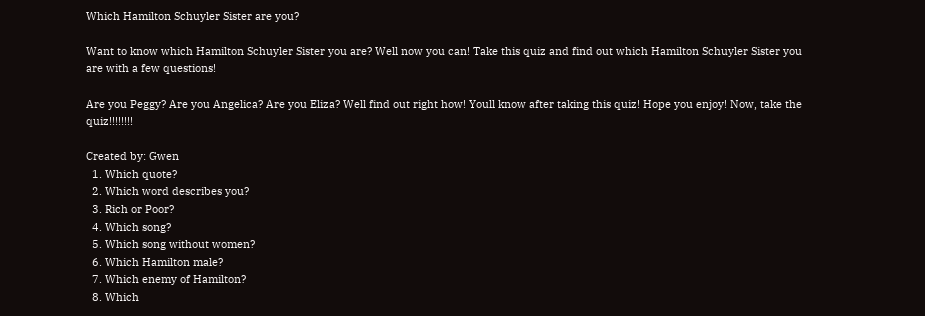Which Hamilton Schuyler Sister are you?

Want to know which Hamilton Schuyler Sister you are? Well now you can! Take this quiz and find out which Hamilton Schuyler Sister you are with a few questions!

Are you Peggy? Are you Angelica? Are you Eliza? Well find out right how! Youll know after taking this quiz! Hope you enjoy! Now, take the quiz!!!!!!!!

Created by: Gwen
  1. Which quote?
  2. Which word describes you?
  3. Rich or Poor?
  4. Which song?
  5. Which song without women?
  6. Which Hamilton male?
  7. Which enemy of Hamilton?
  8. Which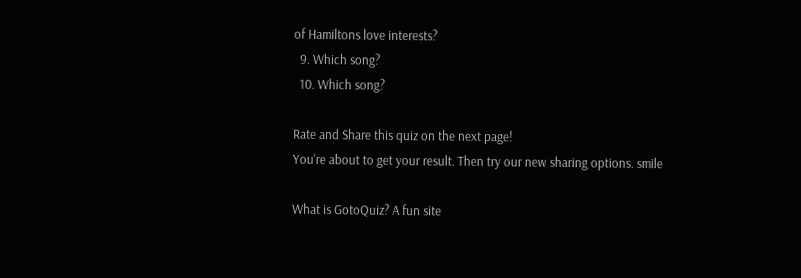of Hamiltons love interests?
  9. Which song?
  10. Which song?

Rate and Share this quiz on the next page!
You're about to get your result. Then try our new sharing options. smile

What is GotoQuiz? A fun site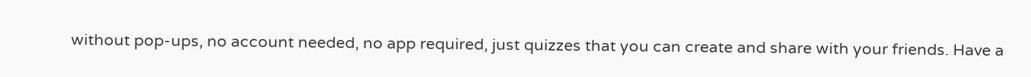without pop-ups, no account needed, no app required, just quizzes that you can create and share with your friends. Have a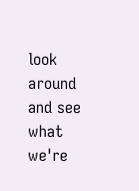look around and see what we're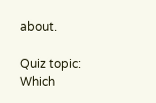about.

Quiz topic: Which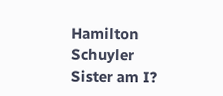Hamilton Schuyler Sister am I?